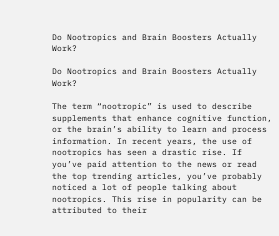Do Nootropics and Brain Boosters Actually Work?

Do Nootropics and Brain Boosters Actually Work?

The term “nootropic” is used to describe supplements that enhance cognitive function, or the brain’s ability to learn and process information. In recent years, the use of nootropics has seen a drastic rise. If you’ve paid attention to the news or read the top trending articles, you’ve probably noticed a lot of people talking about nootropics. This rise in popularity can be attributed to their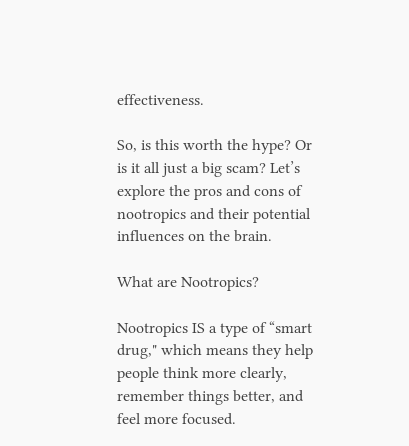effectiveness.

So, is this worth the hype? Or is it all just a big scam? Let’s explore the pros and cons of nootropics and their potential influences on the brain.

What are Nootropics?

Nootropics IS a type of “smart drug," which means they help people think more clearly, remember things better, and feel more focused.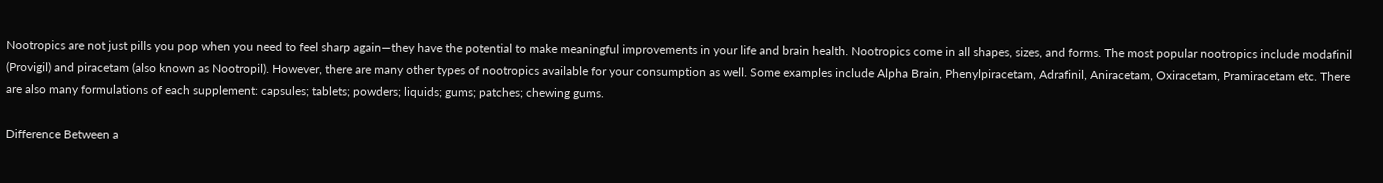Nootropics are not just pills you pop when you need to feel sharp again—they have the potential to make meaningful improvements in your life and brain health. Nootropics come in all shapes, sizes, and forms. The most popular nootropics include modafinil (Provigil) and piracetam (also known as Nootropil). However, there are many other types of nootropics available for your consumption as well. Some examples include Alpha Brain, Phenylpiracetam, Adrafinil, Aniracetam, Oxiracetam, Pramiracetam etc. There are also many formulations of each supplement: capsules; tablets; powders; liquids; gums; patches; chewing gums.

Difference Between a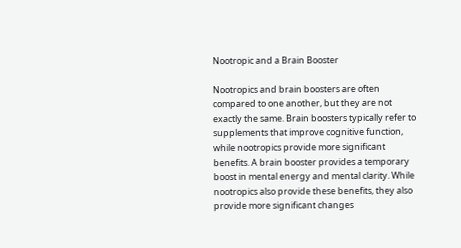Nootropic and a Brain Booster

Nootropics and brain boosters are often compared to one another, but they are not exactly the same. Brain boosters typically refer to supplements that improve cognitive function, while nootropics provide more significant benefits. A brain booster provides a temporary boost in mental energy and mental clarity. While nootropics also provide these benefits, they also provide more significant changes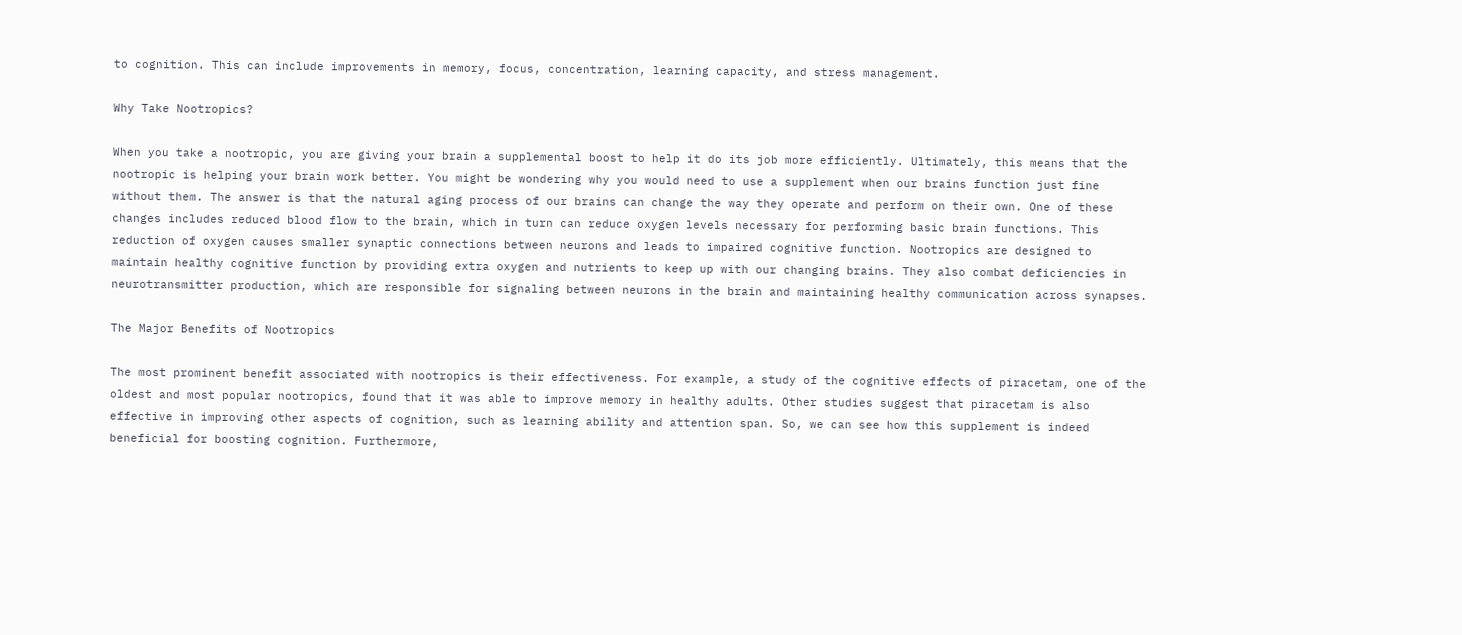to cognition. This can include improvements in memory, focus, concentration, learning capacity, and stress management.

Why Take Nootropics?

When you take a nootropic, you are giving your brain a supplemental boost to help it do its job more efficiently. Ultimately, this means that the nootropic is helping your brain work better. You might be wondering why you would need to use a supplement when our brains function just fine without them. The answer is that the natural aging process of our brains can change the way they operate and perform on their own. One of these changes includes reduced blood flow to the brain, which in turn can reduce oxygen levels necessary for performing basic brain functions. This reduction of oxygen causes smaller synaptic connections between neurons and leads to impaired cognitive function. Nootropics are designed to maintain healthy cognitive function by providing extra oxygen and nutrients to keep up with our changing brains. They also combat deficiencies in neurotransmitter production, which are responsible for signaling between neurons in the brain and maintaining healthy communication across synapses.

The Major Benefits of Nootropics

The most prominent benefit associated with nootropics is their effectiveness. For example, a study of the cognitive effects of piracetam, one of the oldest and most popular nootropics, found that it was able to improve memory in healthy adults. Other studies suggest that piracetam is also effective in improving other aspects of cognition, such as learning ability and attention span. So, we can see how this supplement is indeed beneficial for boosting cognition. Furthermore,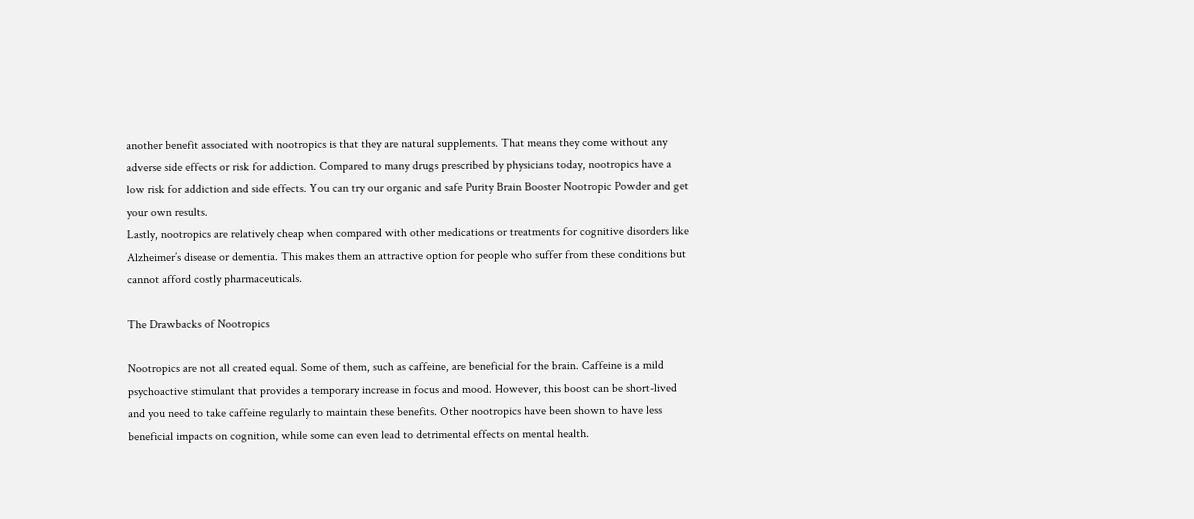another benefit associated with nootropics is that they are natural supplements. That means they come without any adverse side effects or risk for addiction. Compared to many drugs prescribed by physicians today, nootropics have a low risk for addiction and side effects. You can try our organic and safe Purity Brain Booster Nootropic Powder and get your own results.
Lastly, nootropics are relatively cheap when compared with other medications or treatments for cognitive disorders like Alzheimer’s disease or dementia. This makes them an attractive option for people who suffer from these conditions but cannot afford costly pharmaceuticals.

The Drawbacks of Nootropics

Nootropics are not all created equal. Some of them, such as caffeine, are beneficial for the brain. Caffeine is a mild psychoactive stimulant that provides a temporary increase in focus and mood. However, this boost can be short-lived and you need to take caffeine regularly to maintain these benefits. Other nootropics have been shown to have less beneficial impacts on cognition, while some can even lead to detrimental effects on mental health.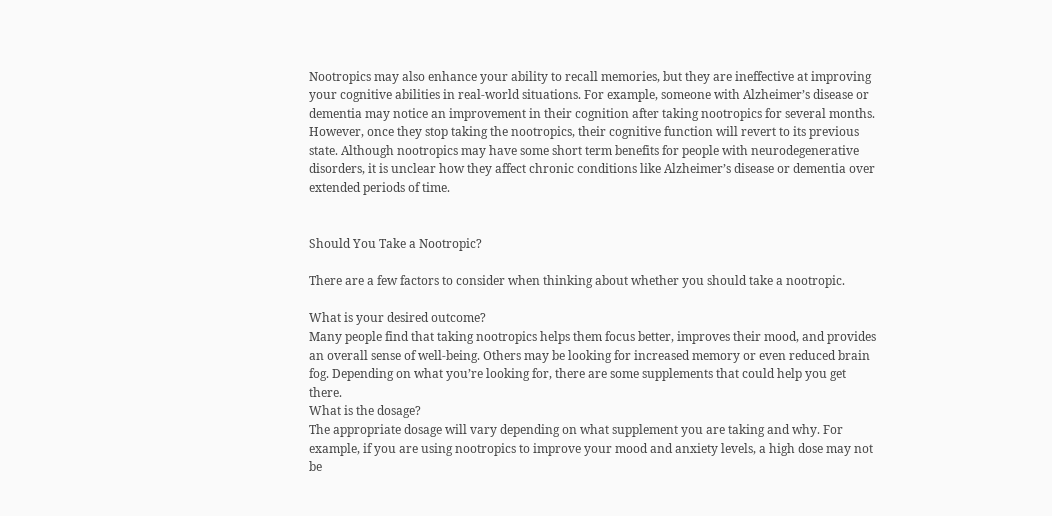Nootropics may also enhance your ability to recall memories, but they are ineffective at improving your cognitive abilities in real-world situations. For example, someone with Alzheimer’s disease or dementia may notice an improvement in their cognition after taking nootropics for several months. However, once they stop taking the nootropics, their cognitive function will revert to its previous state. Although nootropics may have some short term benefits for people with neurodegenerative disorders, it is unclear how they affect chronic conditions like Alzheimer’s disease or dementia over extended periods of time.


Should You Take a Nootropic?

There are a few factors to consider when thinking about whether you should take a nootropic.

What is your desired outcome?
Many people find that taking nootropics helps them focus better, improves their mood, and provides an overall sense of well-being. Others may be looking for increased memory or even reduced brain fog. Depending on what you’re looking for, there are some supplements that could help you get there.
What is the dosage?
The appropriate dosage will vary depending on what supplement you are taking and why. For example, if you are using nootropics to improve your mood and anxiety levels, a high dose may not be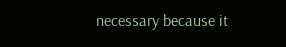necessary because it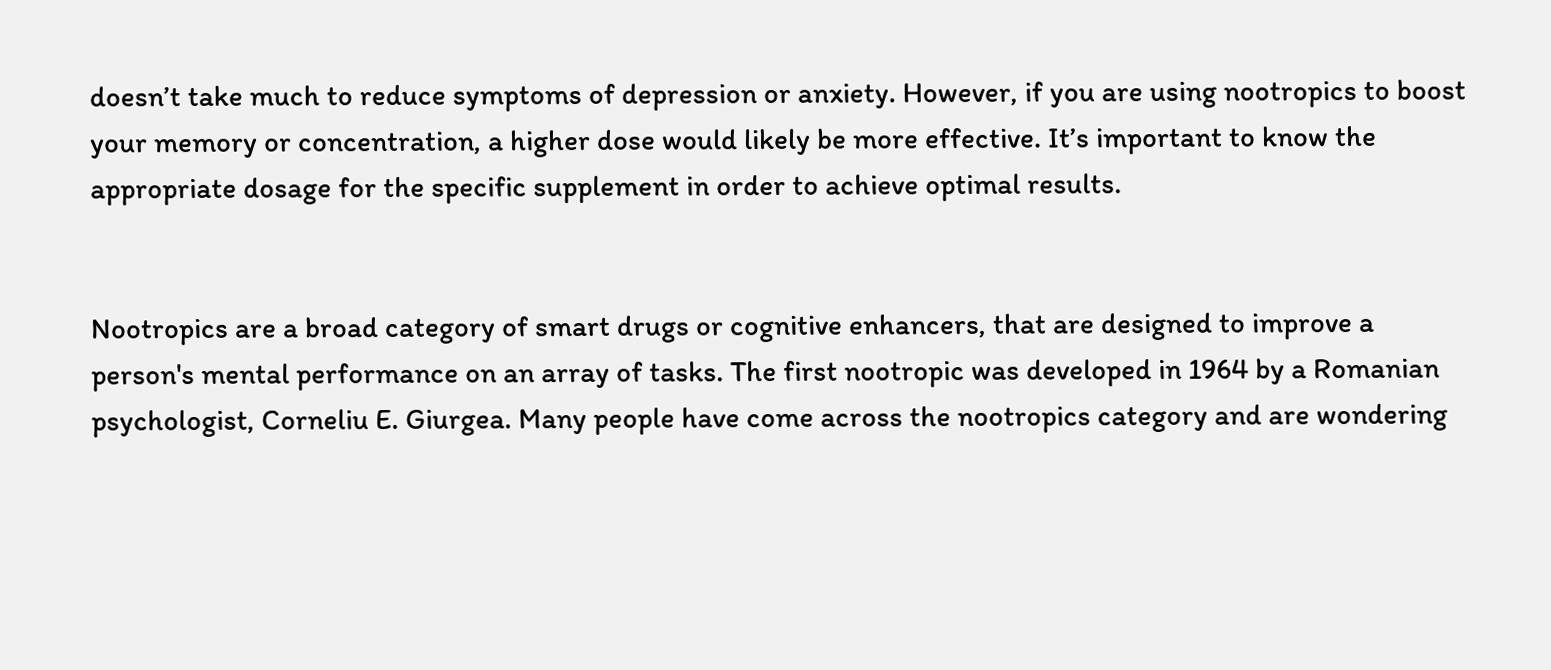doesn’t take much to reduce symptoms of depression or anxiety. However, if you are using nootropics to boost your memory or concentration, a higher dose would likely be more effective. It’s important to know the appropriate dosage for the specific supplement in order to achieve optimal results.


Nootropics are a broad category of smart drugs or cognitive enhancers, that are designed to improve a person's mental performance on an array of tasks. The first nootropic was developed in 1964 by a Romanian psychologist, Corneliu E. Giurgea. Many people have come across the nootropics category and are wondering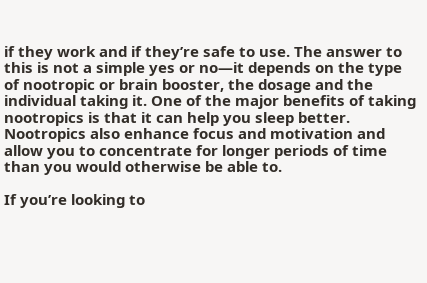if they work and if they’re safe to use. The answer to this is not a simple yes or no—it depends on the type of nootropic or brain booster, the dosage and the individual taking it. One of the major benefits of taking nootropics is that it can help you sleep better. Nootropics also enhance focus and motivation and allow you to concentrate for longer periods of time than you would otherwise be able to.

If you’re looking to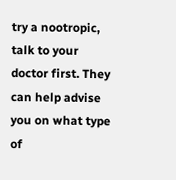try a nootropic, talk to your doctor first. They can help advise you on what type of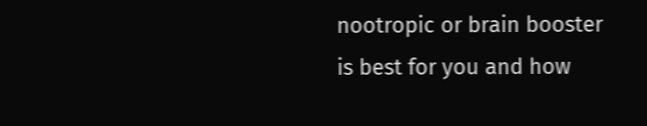nootropic or brain booster is best for you and how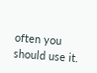often you should use it.